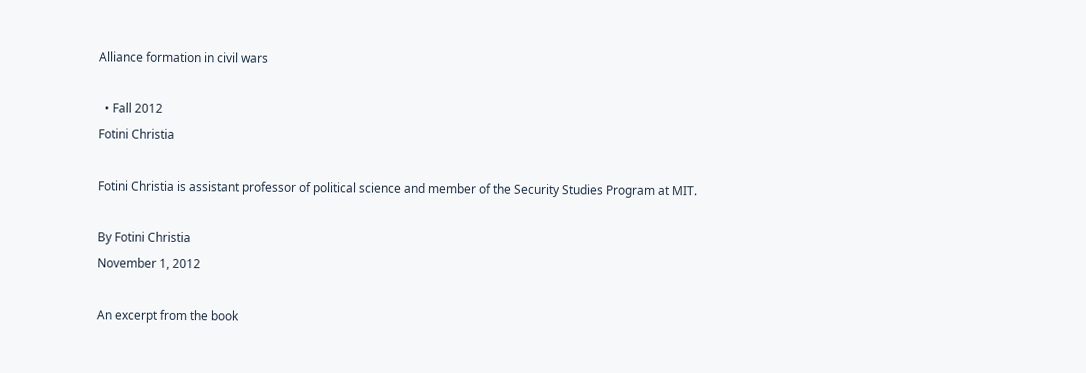Alliance formation in civil wars

  • Fall 2012
Fotini Christia

Fotini Christia is assistant professor of political science and member of the Security Studies Program at MIT.

By Fotini Christia
November 1, 2012

An excerpt from the book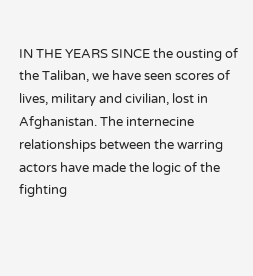IN THE YEARS SINCE the ousting of the Taliban, we have seen scores of lives, military and civilian, lost in Afghanistan. The internecine relationships between the warring actors have made the logic of the fighting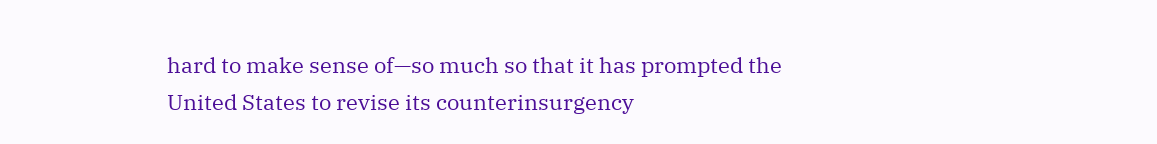hard to make sense of—so much so that it has prompted the United States to revise its counterinsurgency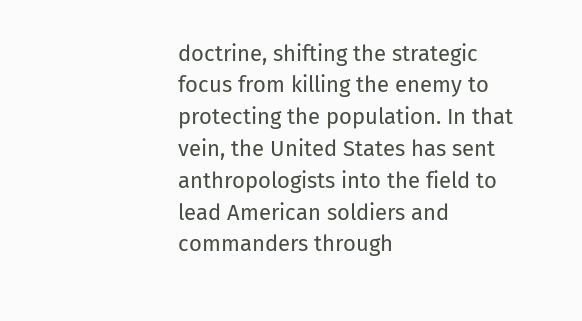doctrine, shifting the strategic focus from killing the enemy to protecting the population. In that vein, the United States has sent anthropologists into the field to lead American soldiers and commanders through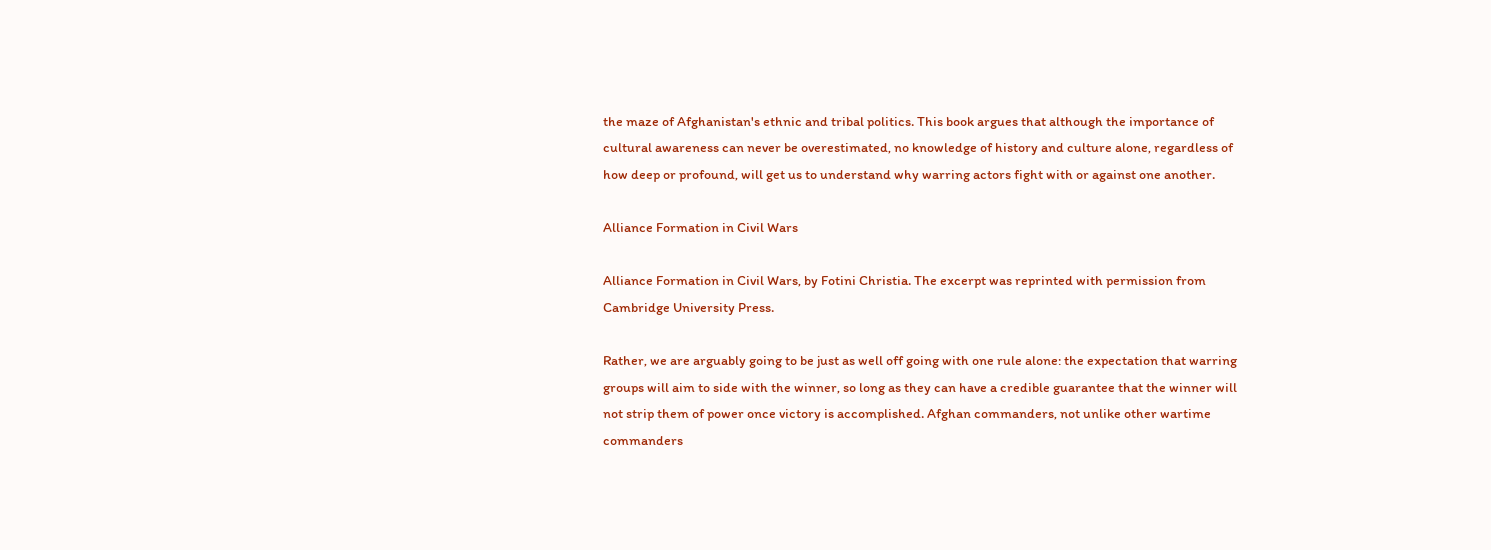the maze of Afghanistan's ethnic and tribal politics. This book argues that although the importance of cultural awareness can never be overestimated, no knowledge of history and culture alone, regardless of how deep or profound, will get us to understand why warring actors fight with or against one another.

Alliance Formation in Civil Wars

Alliance Formation in Civil Wars, by Fotini Christia. The excerpt was reprinted with permission from Cambridge University Press.

Rather, we are arguably going to be just as well off going with one rule alone: the expectation that warring groups will aim to side with the winner, so long as they can have a credible guarantee that the winner will not strip them of power once victory is accomplished. Afghan commanders, not unlike other wartime commanders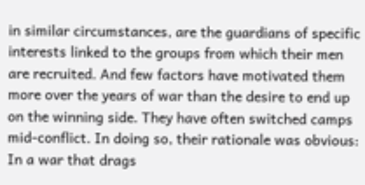in similar circumstances, are the guardians of specific interests linked to the groups from which their men are recruited. And few factors have motivated them more over the years of war than the desire to end up on the winning side. They have often switched camps mid-conflict. In doing so, their rationale was obvious: In a war that drags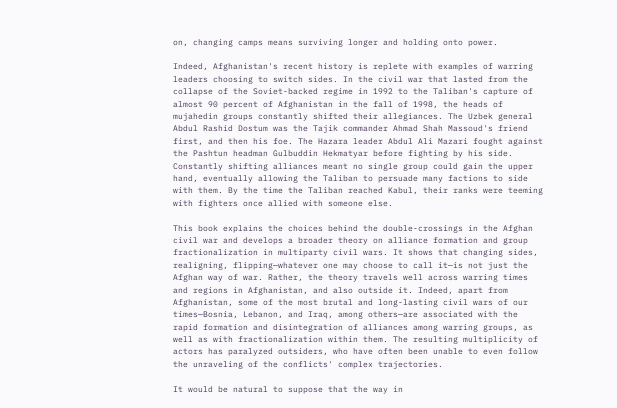on, changing camps means surviving longer and holding onto power.

Indeed, Afghanistan's recent history is replete with examples of warring leaders choosing to switch sides. In the civil war that lasted from the collapse of the Soviet-backed regime in 1992 to the Taliban's capture of almost 90 percent of Afghanistan in the fall of 1998, the heads of mujahedin groups constantly shifted their allegiances. The Uzbek general Abdul Rashid Dostum was the Tajik commander Ahmad Shah Massoud's friend first, and then his foe. The Hazara leader Abdul Ali Mazari fought against the Pashtun headman Gulbuddin Hekmatyar before fighting by his side. Constantly shifting alliances meant no single group could gain the upper hand, eventually allowing the Taliban to persuade many factions to side with them. By the time the Taliban reached Kabul, their ranks were teeming with fighters once allied with someone else.

This book explains the choices behind the double-crossings in the Afghan civil war and develops a broader theory on alliance formation and group fractionalization in multiparty civil wars. It shows that changing sides, realigning, flipping—whatever one may choose to call it—is not just the Afghan way of war. Rather, the theory travels well across warring times and regions in Afghanistan, and also outside it. Indeed, apart from Afghanistan, some of the most brutal and long-lasting civil wars of our times—Bosnia, Lebanon, and Iraq, among others—are associated with the rapid formation and disintegration of alliances among warring groups, as well as with fractionalization within them. The resulting multiplicity of actors has paralyzed outsiders, who have often been unable to even follow the unraveling of the conflicts' complex trajectories.

It would be natural to suppose that the way in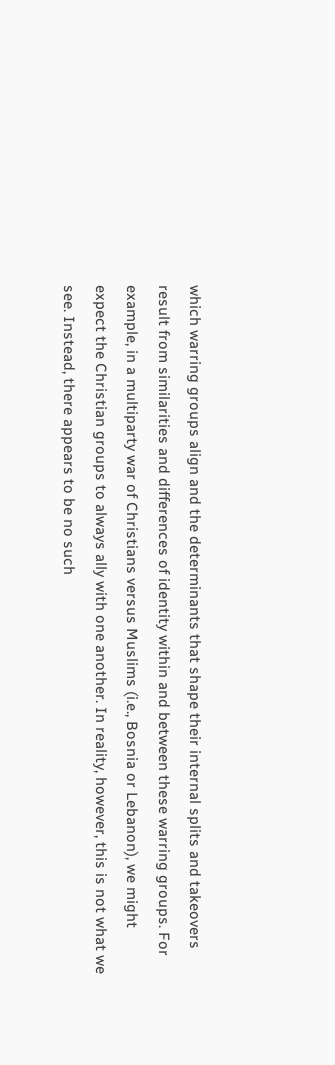which warring groups align and the determinants that shape their internal splits and takeovers result from similarities and differences of identity within and between these warring groups. For example, in a multiparty war of Christians versus Muslims (i.e., Bosnia or Lebanon), we might expect the Christian groups to always ally with one another. In reality, however, this is not what we see. Instead, there appears to be no such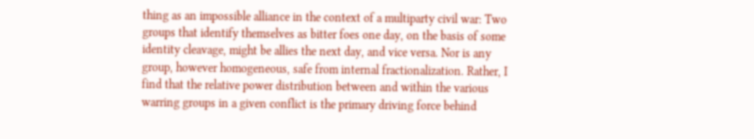thing as an impossible alliance in the context of a multiparty civil war: Two groups that identify themselves as bitter foes one day, on the basis of some identity cleavage, might be allies the next day, and vice versa. Nor is any group, however homogeneous, safe from internal fractionalization. Rather, I find that the relative power distribution between and within the various warring groups in a given conflict is the primary driving force behind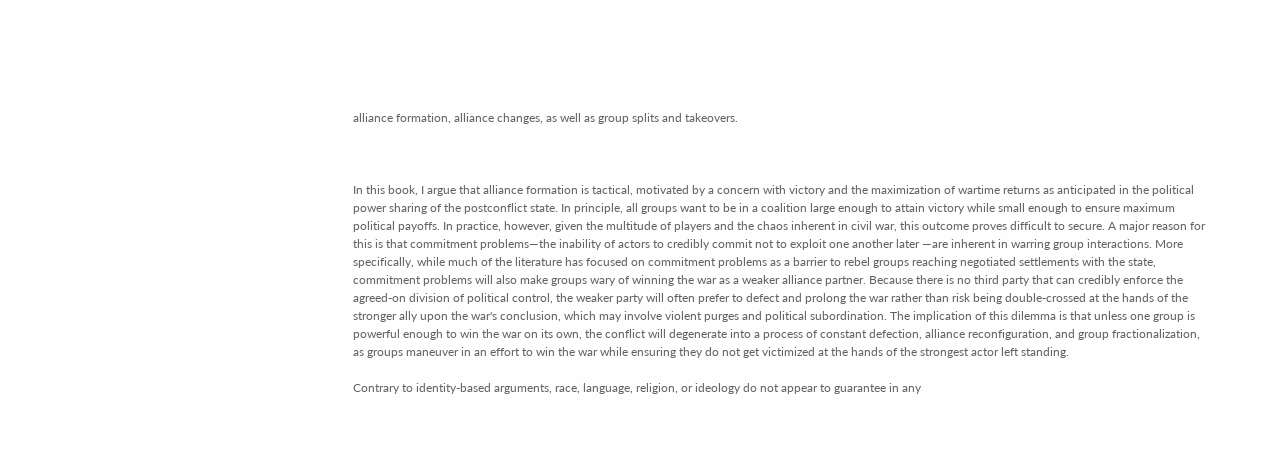alliance formation, alliance changes, as well as group splits and takeovers.



In this book, I argue that alliance formation is tactical, motivated by a concern with victory and the maximization of wartime returns as anticipated in the political power sharing of the postconflict state. In principle, all groups want to be in a coalition large enough to attain victory while small enough to ensure maximum political payoffs. In practice, however, given the multitude of players and the chaos inherent in civil war, this outcome proves difficult to secure. A major reason for this is that commitment problems—the inability of actors to credibly commit not to exploit one another later —are inherent in warring group interactions. More specifically, while much of the literature has focused on commitment problems as a barrier to rebel groups reaching negotiated settlements with the state, commitment problems will also make groups wary of winning the war as a weaker alliance partner. Because there is no third party that can credibly enforce the agreed-on division of political control, the weaker party will often prefer to defect and prolong the war rather than risk being double-crossed at the hands of the stronger ally upon the war's conclusion, which may involve violent purges and political subordination. The implication of this dilemma is that unless one group is powerful enough to win the war on its own, the conflict will degenerate into a process of constant defection, alliance reconfiguration, and group fractionalization, as groups maneuver in an effort to win the war while ensuring they do not get victimized at the hands of the strongest actor left standing.

Contrary to identity-based arguments, race, language, religion, or ideology do not appear to guarantee in any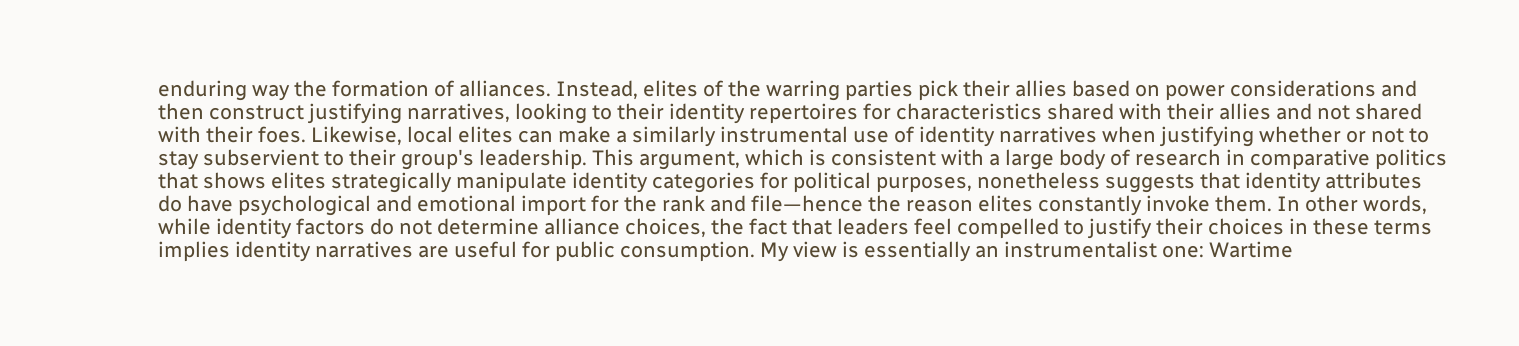enduring way the formation of alliances. Instead, elites of the warring parties pick their allies based on power considerations and then construct justifying narratives, looking to their identity repertoires for characteristics shared with their allies and not shared with their foes. Likewise, local elites can make a similarly instrumental use of identity narratives when justifying whether or not to stay subservient to their group's leadership. This argument, which is consistent with a large body of research in comparative politics that shows elites strategically manipulate identity categories for political purposes, nonetheless suggests that identity attributes do have psychological and emotional import for the rank and file—hence the reason elites constantly invoke them. In other words, while identity factors do not determine alliance choices, the fact that leaders feel compelled to justify their choices in these terms implies identity narratives are useful for public consumption. My view is essentially an instrumentalist one: Wartime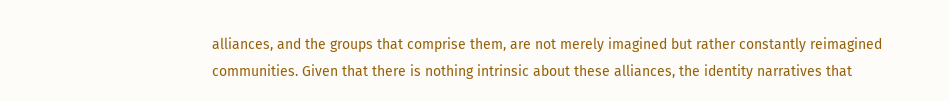alliances, and the groups that comprise them, are not merely imagined but rather constantly reimagined communities. Given that there is nothing intrinsic about these alliances, the identity narratives that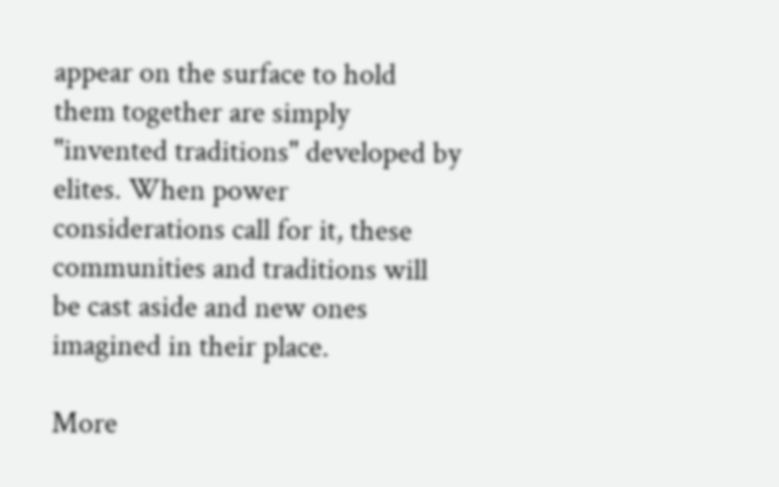appear on the surface to hold them together are simply "invented traditions" developed by elites. When power considerations call for it, these communities and traditions will be cast aside and new ones imagined in their place.

More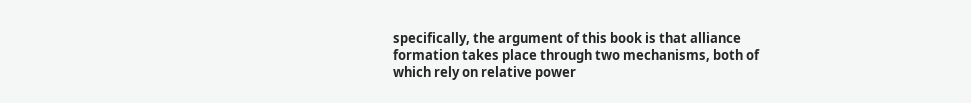specifically, the argument of this book is that alliance formation takes place through two mechanisms, both of which rely on relative power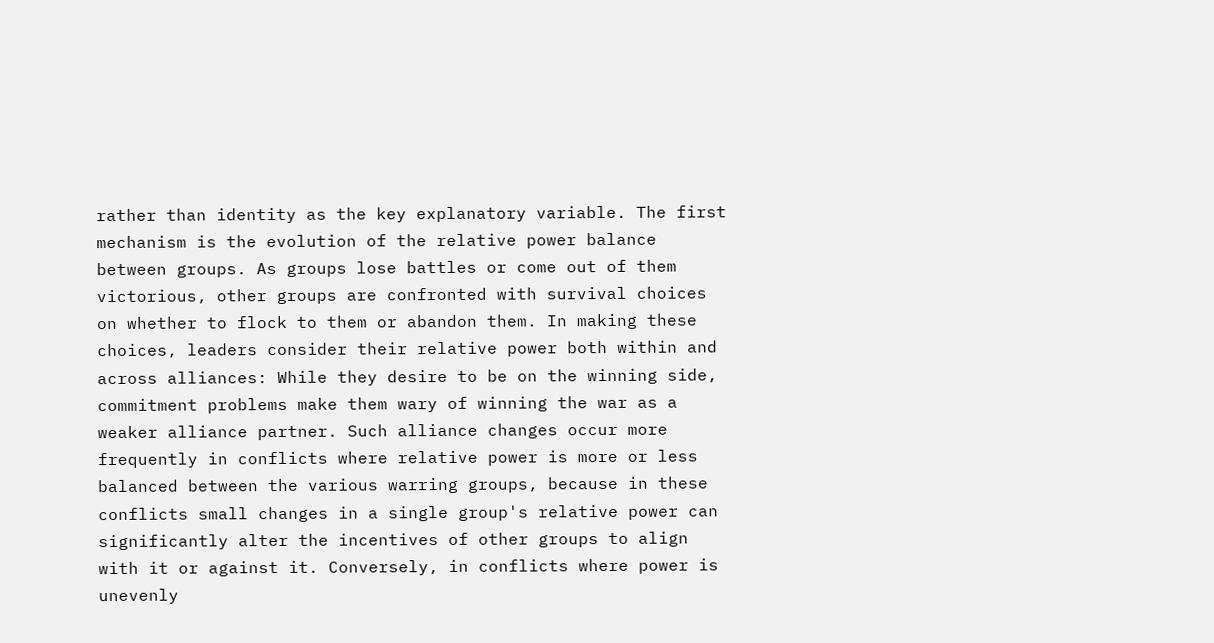rather than identity as the key explanatory variable. The first mechanism is the evolution of the relative power balance between groups. As groups lose battles or come out of them victorious, other groups are confronted with survival choices on whether to flock to them or abandon them. In making these choices, leaders consider their relative power both within and across alliances: While they desire to be on the winning side, commitment problems make them wary of winning the war as a weaker alliance partner. Such alliance changes occur more frequently in conflicts where relative power is more or less balanced between the various warring groups, because in these conflicts small changes in a single group's relative power can significantly alter the incentives of other groups to align with it or against it. Conversely, in conflicts where power is unevenly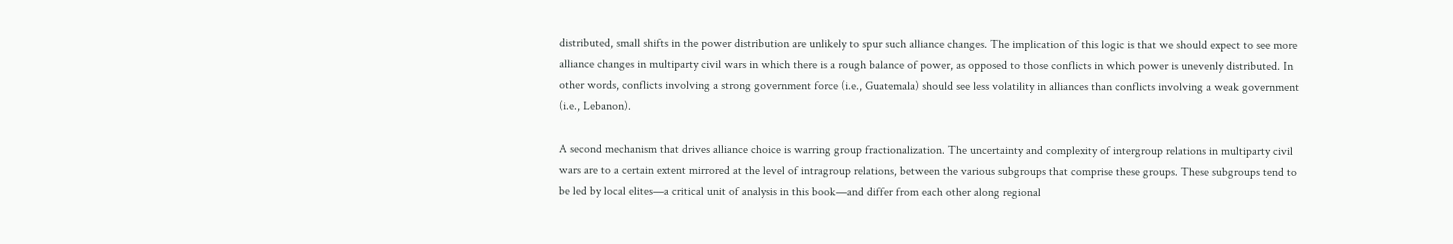distributed, small shifts in the power distribution are unlikely to spur such alliance changes. The implication of this logic is that we should expect to see more alliance changes in multiparty civil wars in which there is a rough balance of power, as opposed to those conflicts in which power is unevenly distributed. In other words, conflicts involving a strong government force (i.e., Guatemala) should see less volatility in alliances than conflicts involving a weak government (i.e., Lebanon).

A second mechanism that drives alliance choice is warring group fractionalization. The uncertainty and complexity of intergroup relations in multiparty civil wars are to a certain extent mirrored at the level of intragroup relations, between the various subgroups that comprise these groups. These subgroups tend to be led by local elites—a critical unit of analysis in this book—and differ from each other along regional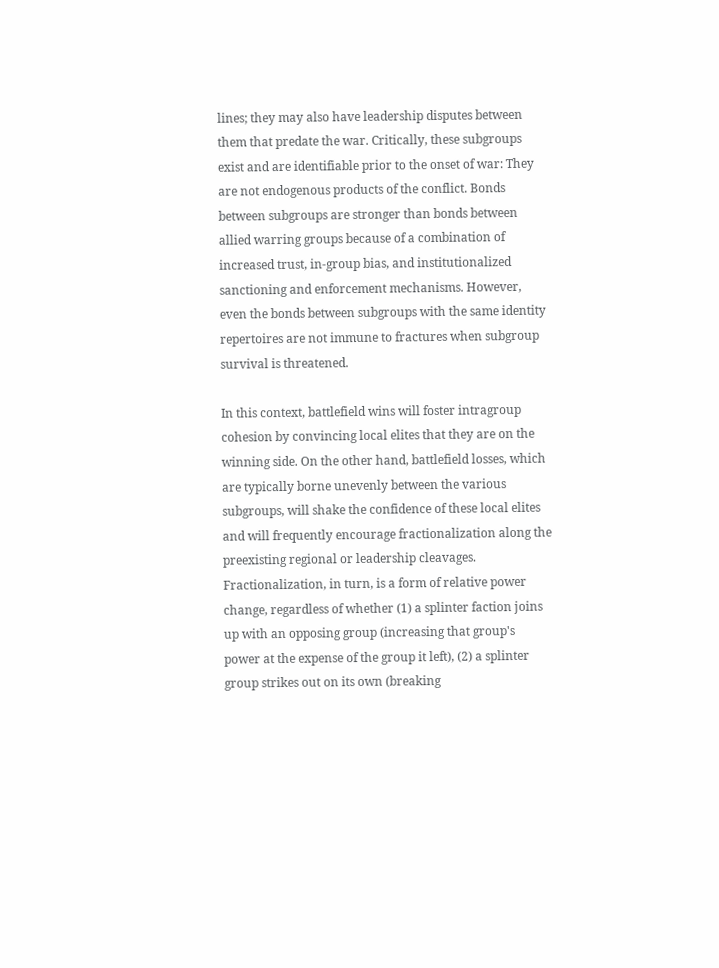lines; they may also have leadership disputes between them that predate the war. Critically, these subgroups exist and are identifiable prior to the onset of war: They are not endogenous products of the conflict. Bonds between subgroups are stronger than bonds between allied warring groups because of a combination of increased trust, in-group bias, and institutionalized sanctioning and enforcement mechanisms. However, even the bonds between subgroups with the same identity repertoires are not immune to fractures when subgroup survival is threatened.

In this context, battlefield wins will foster intragroup cohesion by convincing local elites that they are on the winning side. On the other hand, battlefield losses, which are typically borne unevenly between the various subgroups, will shake the confidence of these local elites and will frequently encourage fractionalization along the preexisting regional or leadership cleavages. Fractionalization, in turn, is a form of relative power change, regardless of whether (1) a splinter faction joins up with an opposing group (increasing that group's power at the expense of the group it left), (2) a splinter group strikes out on its own (breaking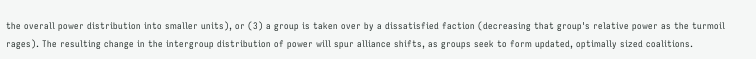the overall power distribution into smaller units), or (3) a group is taken over by a dissatisfied faction (decreasing that group's relative power as the turmoil rages). The resulting change in the intergroup distribution of power will spur alliance shifts, as groups seek to form updated, optimally sized coalitions.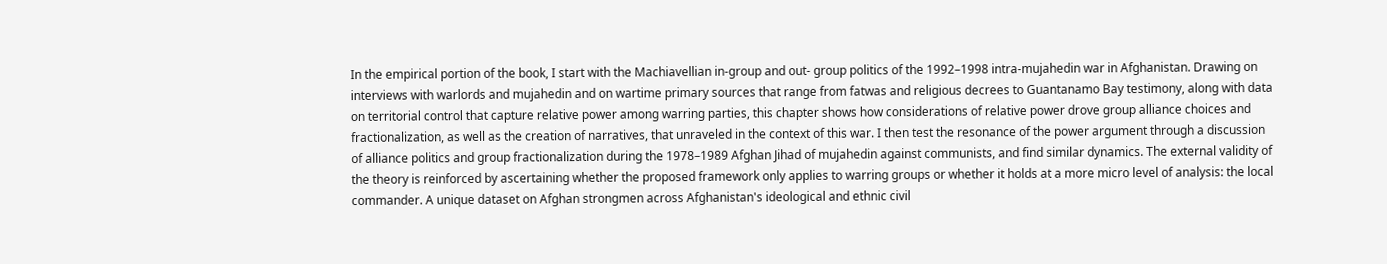In the empirical portion of the book, I start with the Machiavellian in-group and out- group politics of the 1992–1998 intra-mujahedin war in Afghanistan. Drawing on interviews with warlords and mujahedin and on wartime primary sources that range from fatwas and religious decrees to Guantanamo Bay testimony, along with data on territorial control that capture relative power among warring parties, this chapter shows how considerations of relative power drove group alliance choices and fractionalization, as well as the creation of narratives, that unraveled in the context of this war. I then test the resonance of the power argument through a discussion of alliance politics and group fractionalization during the 1978–1989 Afghan Jihad of mujahedin against communists, and find similar dynamics. The external validity of the theory is reinforced by ascertaining whether the proposed framework only applies to warring groups or whether it holds at a more micro level of analysis: the local commander. A unique dataset on Afghan strongmen across Afghanistan's ideological and ethnic civil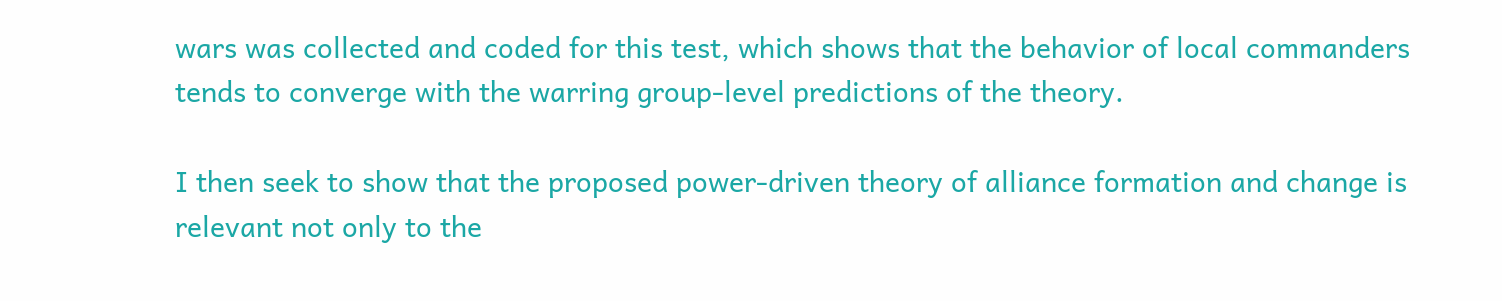wars was collected and coded for this test, which shows that the behavior of local commanders tends to converge with the warring group-level predictions of the theory.

I then seek to show that the proposed power-driven theory of alliance formation and change is relevant not only to the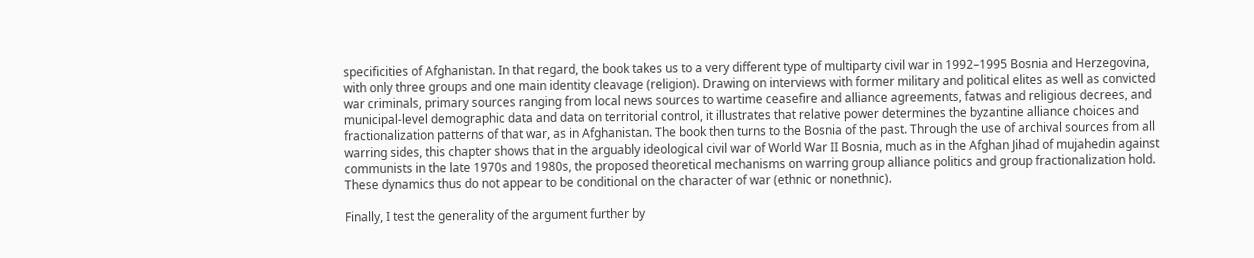specificities of Afghanistan. In that regard, the book takes us to a very different type of multiparty civil war in 1992–1995 Bosnia and Herzegovina, with only three groups and one main identity cleavage (religion). Drawing on interviews with former military and political elites as well as convicted war criminals, primary sources ranging from local news sources to wartime ceasefire and alliance agreements, fatwas and religious decrees, and municipal-level demographic data and data on territorial control, it illustrates that relative power determines the byzantine alliance choices and fractionalization patterns of that war, as in Afghanistan. The book then turns to the Bosnia of the past. Through the use of archival sources from all warring sides, this chapter shows that in the arguably ideological civil war of World War II Bosnia, much as in the Afghan Jihad of mujahedin against communists in the late 1970s and 1980s, the proposed theoretical mechanisms on warring group alliance politics and group fractionalization hold. These dynamics thus do not appear to be conditional on the character of war (ethnic or nonethnic).

Finally, I test the generality of the argument further by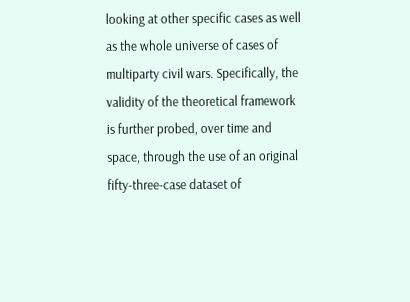looking at other specific cases as well as the whole universe of cases of multiparty civil wars. Specifically, the validity of the theoretical framework is further probed, over time and space, through the use of an original fifty-three-case dataset of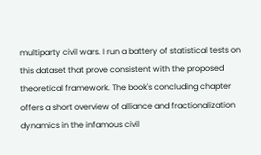multiparty civil wars. I run a battery of statistical tests on this dataset that prove consistent with the proposed theoretical framework. The book's concluding chapter offers a short overview of alliance and fractionalization dynamics in the infamous civil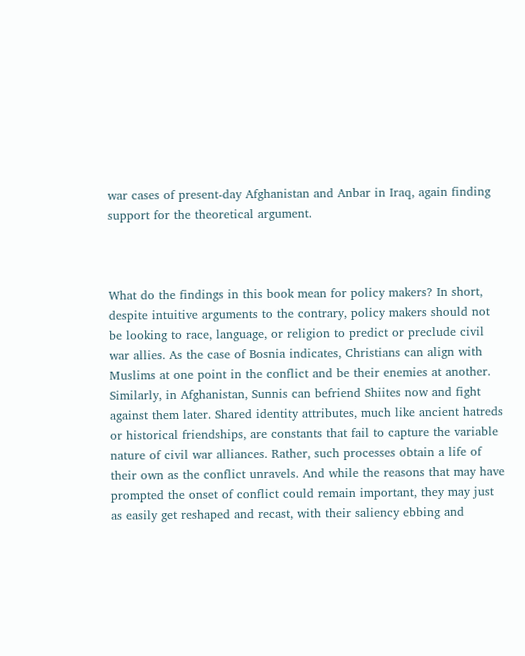war cases of present-day Afghanistan and Anbar in Iraq, again finding support for the theoretical argument.



What do the findings in this book mean for policy makers? In short, despite intuitive arguments to the contrary, policy makers should not be looking to race, language, or religion to predict or preclude civil war allies. As the case of Bosnia indicates, Christians can align with Muslims at one point in the conflict and be their enemies at another. Similarly, in Afghanistan, Sunnis can befriend Shiites now and fight against them later. Shared identity attributes, much like ancient hatreds or historical friendships, are constants that fail to capture the variable nature of civil war alliances. Rather, such processes obtain a life of their own as the conflict unravels. And while the reasons that may have prompted the onset of conflict could remain important, they may just as easily get reshaped and recast, with their saliency ebbing and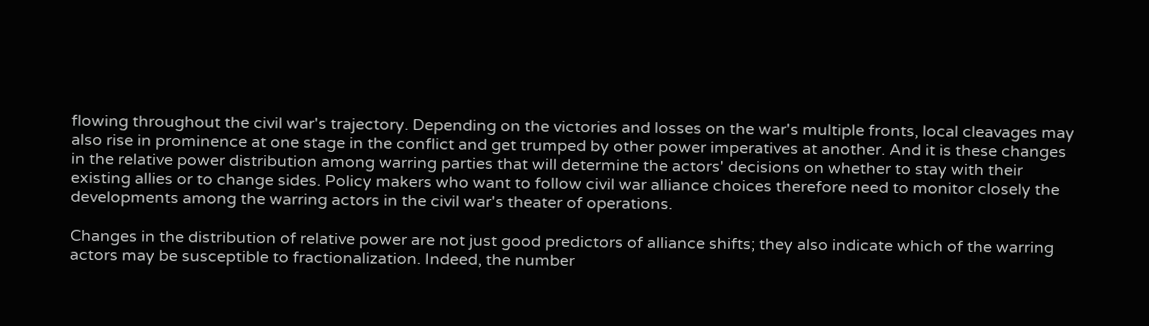flowing throughout the civil war's trajectory. Depending on the victories and losses on the war's multiple fronts, local cleavages may also rise in prominence at one stage in the conflict and get trumped by other power imperatives at another. And it is these changes in the relative power distribution among warring parties that will determine the actors' decisions on whether to stay with their existing allies or to change sides. Policy makers who want to follow civil war alliance choices therefore need to monitor closely the developments among the warring actors in the civil war's theater of operations.

Changes in the distribution of relative power are not just good predictors of alliance shifts; they also indicate which of the warring actors may be susceptible to fractionalization. Indeed, the number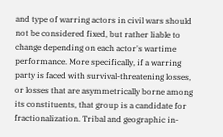and type of warring actors in civil wars should not be considered fixed, but rather liable to change depending on each actor's wartime performance. More specifically, if a warring party is faced with survival-threatening losses, or losses that are asymmetrically borne among its constituents, that group is a candidate for fractionalization. Tribal and geographic in-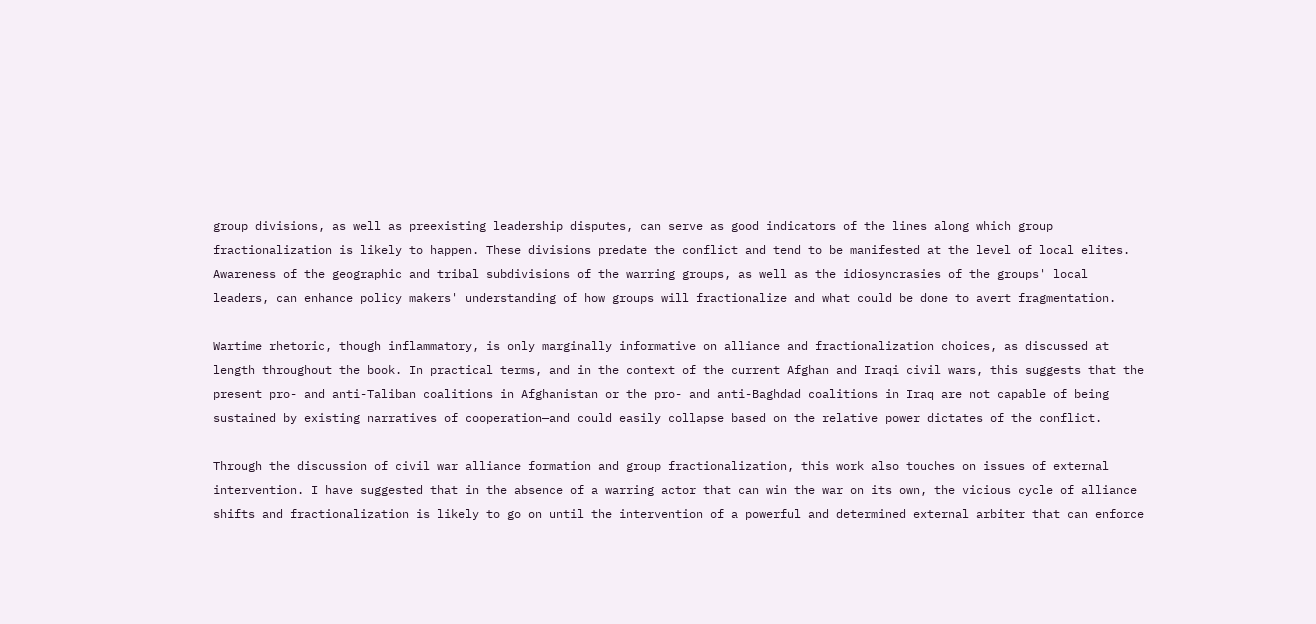group divisions, as well as preexisting leadership disputes, can serve as good indicators of the lines along which group fractionalization is likely to happen. These divisions predate the conflict and tend to be manifested at the level of local elites. Awareness of the geographic and tribal subdivisions of the warring groups, as well as the idiosyncrasies of the groups' local leaders, can enhance policy makers' understanding of how groups will fractionalize and what could be done to avert fragmentation.

Wartime rhetoric, though inflammatory, is only marginally informative on alliance and fractionalization choices, as discussed at length throughout the book. In practical terms, and in the context of the current Afghan and Iraqi civil wars, this suggests that the present pro- and anti-Taliban coalitions in Afghanistan or the pro- and anti-Baghdad coalitions in Iraq are not capable of being sustained by existing narratives of cooperation—and could easily collapse based on the relative power dictates of the conflict.

Through the discussion of civil war alliance formation and group fractionalization, this work also touches on issues of external intervention. I have suggested that in the absence of a warring actor that can win the war on its own, the vicious cycle of alliance shifts and fractionalization is likely to go on until the intervention of a powerful and determined external arbiter that can enforce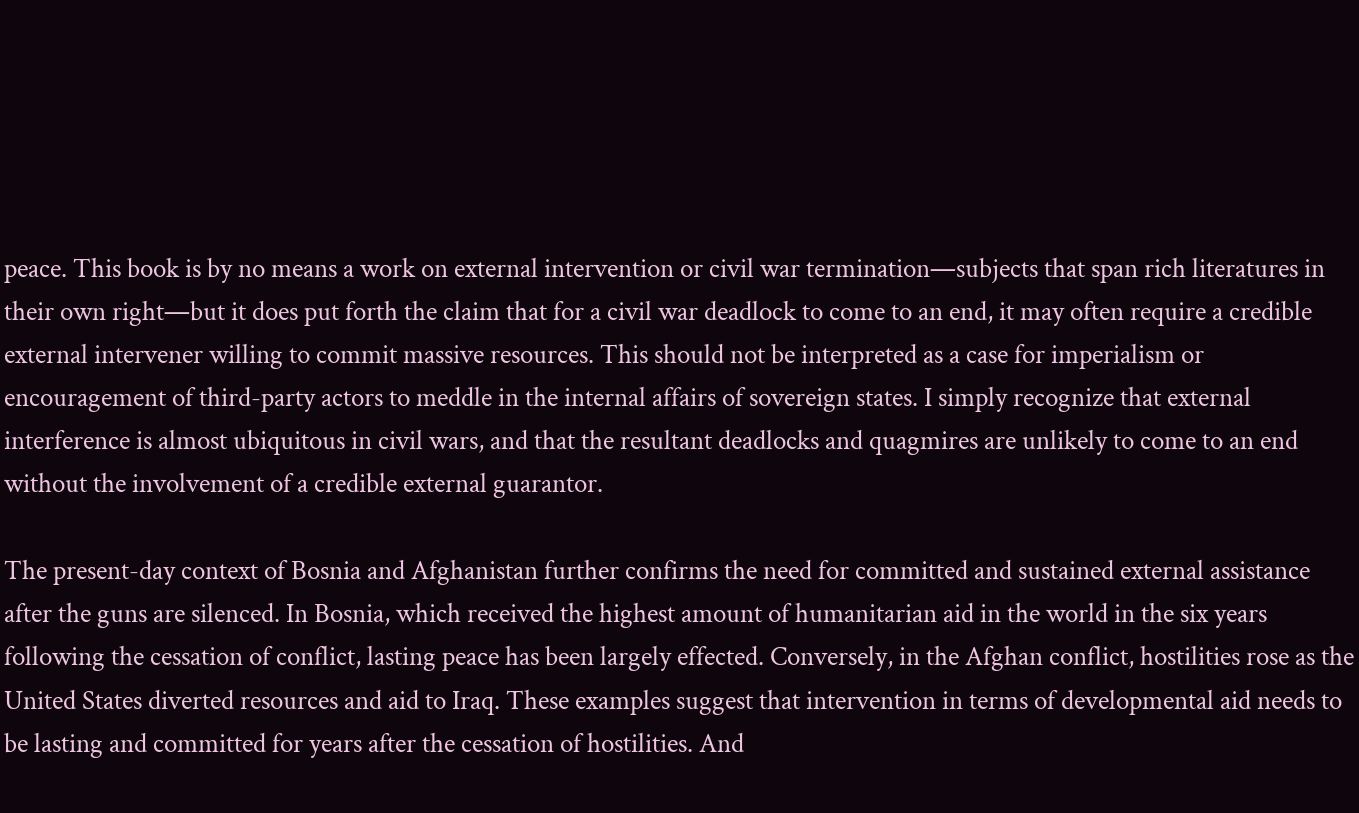peace. This book is by no means a work on external intervention or civil war termination—subjects that span rich literatures in their own right—but it does put forth the claim that for a civil war deadlock to come to an end, it may often require a credible external intervener willing to commit massive resources. This should not be interpreted as a case for imperialism or encouragement of third-party actors to meddle in the internal affairs of sovereign states. I simply recognize that external interference is almost ubiquitous in civil wars, and that the resultant deadlocks and quagmires are unlikely to come to an end without the involvement of a credible external guarantor.

The present-day context of Bosnia and Afghanistan further confirms the need for committed and sustained external assistance after the guns are silenced. In Bosnia, which received the highest amount of humanitarian aid in the world in the six years following the cessation of conflict, lasting peace has been largely effected. Conversely, in the Afghan conflict, hostilities rose as the United States diverted resources and aid to Iraq. These examples suggest that intervention in terms of developmental aid needs to be lasting and committed for years after the cessation of hostilities. And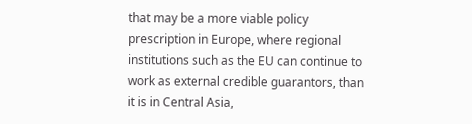that may be a more viable policy prescription in Europe, where regional institutions such as the EU can continue to work as external credible guarantors, than it is in Central Asia,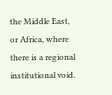the Middle East, or Africa, where there is a regional institutional void.